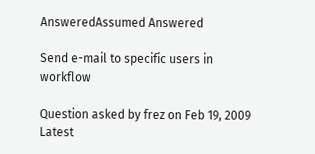AnsweredAssumed Answered

Send e-mail to specific users in workflow

Question asked by frez on Feb 19, 2009
Latest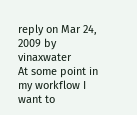reply on Mar 24, 2009 by vinaxwater
At some point in my workflow I want to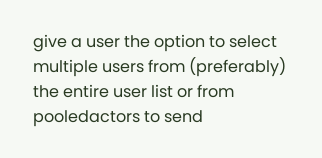give a user the option to select multiple users from (preferably) the entire user list or from pooledactors to send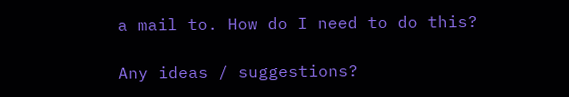a mail to. How do I need to do this?

Any ideas / suggestions?